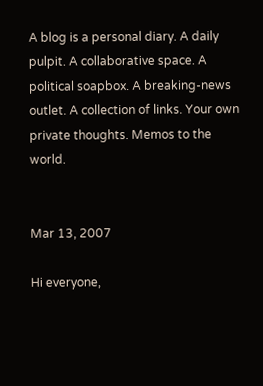A blog is a personal diary. A daily pulpit. A collaborative space. A political soapbox. A breaking-news outlet. A collection of links. Your own private thoughts. Memos to the world.


Mar 13, 2007

Hi everyone,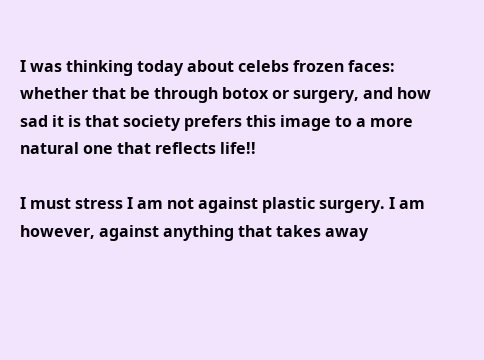I was thinking today about celebs frozen faces: whether that be through botox or surgery, and how sad it is that society prefers this image to a more natural one that reflects life!!

I must stress I am not against plastic surgery. I am however, against anything that takes away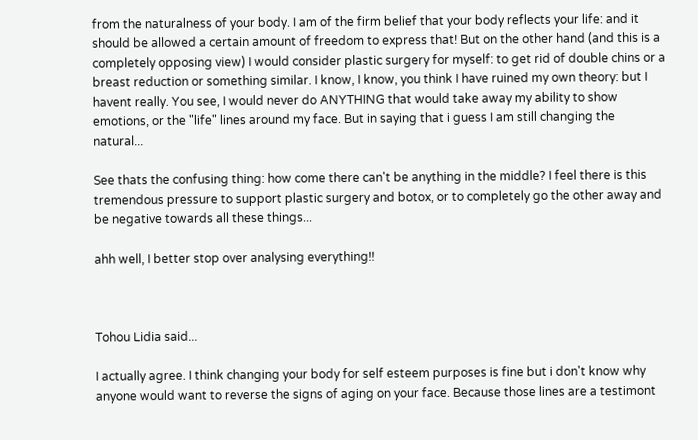from the naturalness of your body. I am of the firm belief that your body reflects your life: and it should be allowed a certain amount of freedom to express that! But on the other hand (and this is a completely opposing view) I would consider plastic surgery for myself: to get rid of double chins or a breast reduction or something similar. I know, I know, you think I have ruined my own theory: but I havent really. You see, I would never do ANYTHING that would take away my ability to show emotions, or the "life" lines around my face. But in saying that i guess I am still changing the natural...

See thats the confusing thing: how come there can't be anything in the middle? I feel there is this tremendous pressure to support plastic surgery and botox, or to completely go the other away and be negative towards all these things...

ahh well, I better stop over analysing everything!!



Tohou Lidia said...

I actually agree. I think changing your body for self esteem purposes is fine but i don't know why anyone would want to reverse the signs of aging on your face. Because those lines are a testimont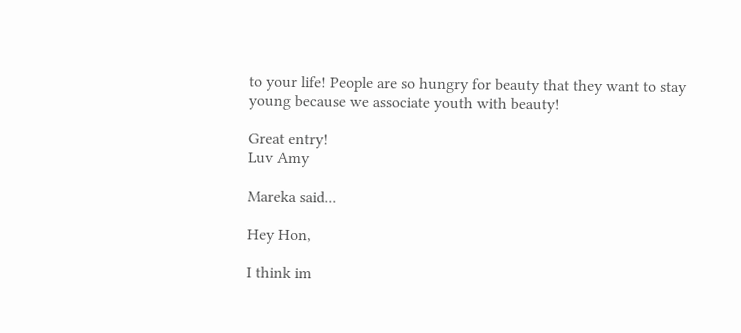to your life! People are so hungry for beauty that they want to stay young because we associate youth with beauty!

Great entry!
Luv Amy

Mareka said...

Hey Hon,

I think im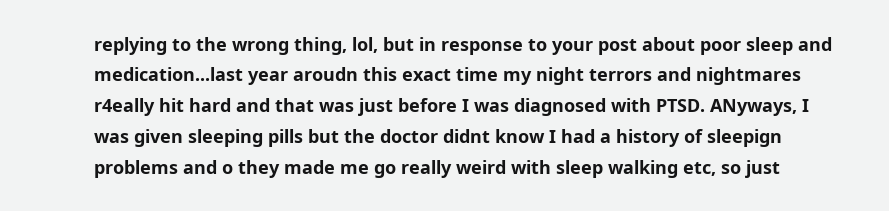replying to the wrong thing, lol, but in response to your post about poor sleep and medication...last year aroudn this exact time my night terrors and nightmares r4eally hit hard and that was just before I was diagnosed with PTSD. ANyways, I was given sleeping pills but the doctor didnt know I had a history of sleepign problems and o they made me go really weird with sleep walking etc, so just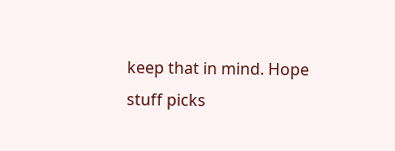keep that in mind. Hope stuff picks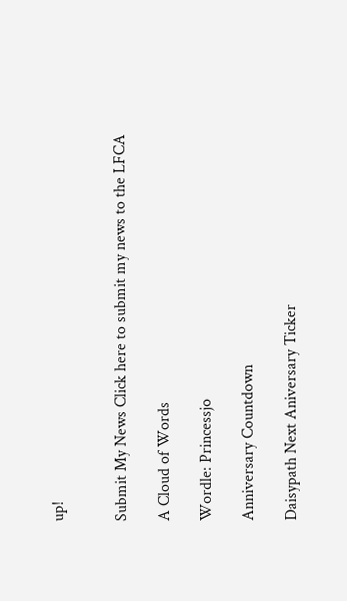up!


Submit My News Click here to submit my news to the LFCA

A Cloud of Words

Wordle: Princessjo

Anniversary Countdown

Daisypath Next Aniversary Ticker